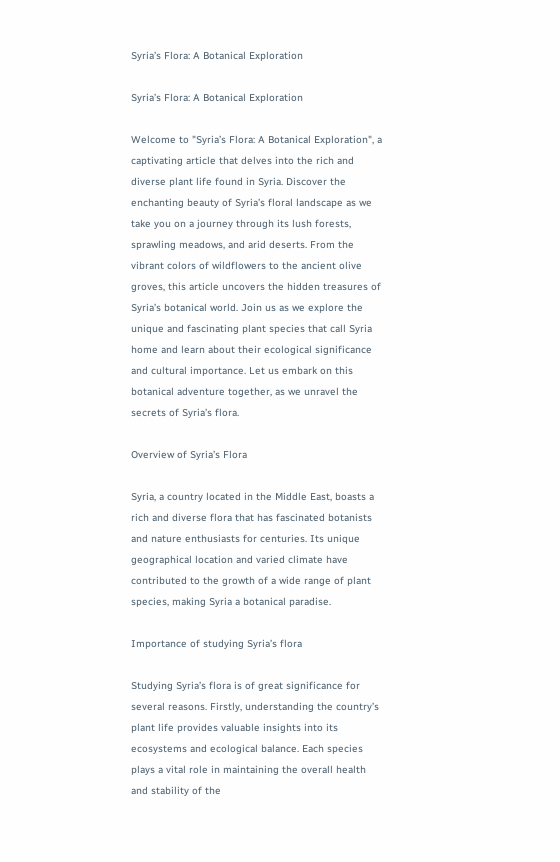Syria’s Flora: A Botanical Exploration

Syria’s Flora: A Botanical Exploration

Welcome to "Syria’s Flora: A Botanical Exploration", a captivating article that delves into the rich and diverse plant life found in Syria. Discover the enchanting beauty of Syria’s floral landscape as we take you on a journey through its lush forests, sprawling meadows, and arid deserts. From the vibrant colors of wildflowers to the ancient olive groves, this article uncovers the hidden treasures of Syria’s botanical world. Join us as we explore the unique and fascinating plant species that call Syria home and learn about their ecological significance and cultural importance. Let us embark on this botanical adventure together, as we unravel the secrets of Syria’s flora.

Overview of Syria’s Flora

Syria, a country located in the Middle East, boasts a rich and diverse flora that has fascinated botanists and nature enthusiasts for centuries. Its unique geographical location and varied climate have contributed to the growth of a wide range of plant species, making Syria a botanical paradise.

Importance of studying Syria’s flora

Studying Syria’s flora is of great significance for several reasons. Firstly, understanding the country’s plant life provides valuable insights into its ecosystems and ecological balance. Each species plays a vital role in maintaining the overall health and stability of the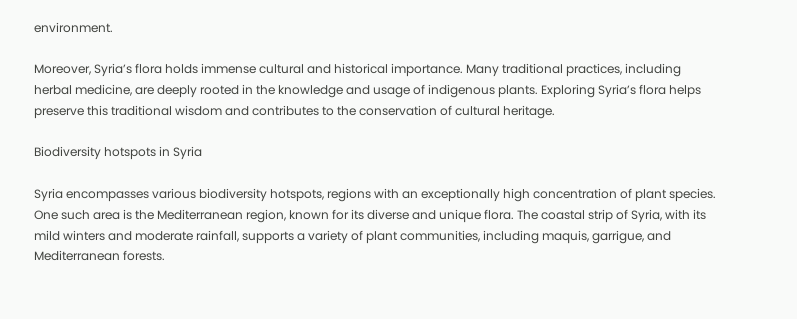environment.

Moreover, Syria’s flora holds immense cultural and historical importance. Many traditional practices, including herbal medicine, are deeply rooted in the knowledge and usage of indigenous plants. Exploring Syria’s flora helps preserve this traditional wisdom and contributes to the conservation of cultural heritage.

Biodiversity hotspots in Syria

Syria encompasses various biodiversity hotspots, regions with an exceptionally high concentration of plant species. One such area is the Mediterranean region, known for its diverse and unique flora. The coastal strip of Syria, with its mild winters and moderate rainfall, supports a variety of plant communities, including maquis, garrigue, and Mediterranean forests.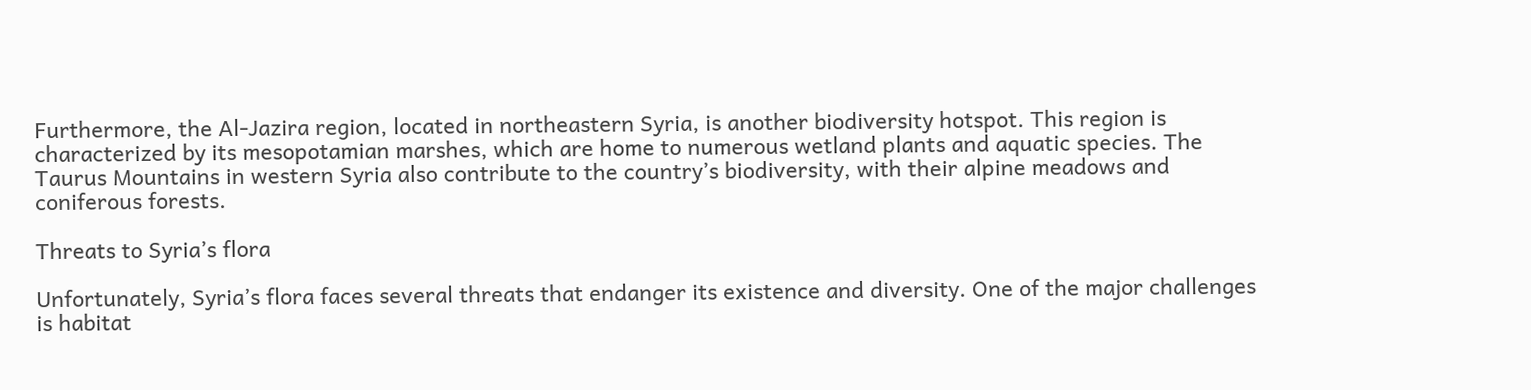Furthermore, the Al-Jazira region, located in northeastern Syria, is another biodiversity hotspot. This region is characterized by its mesopotamian marshes, which are home to numerous wetland plants and aquatic species. The Taurus Mountains in western Syria also contribute to the country’s biodiversity, with their alpine meadows and coniferous forests.

Threats to Syria’s flora

Unfortunately, Syria’s flora faces several threats that endanger its existence and diversity. One of the major challenges is habitat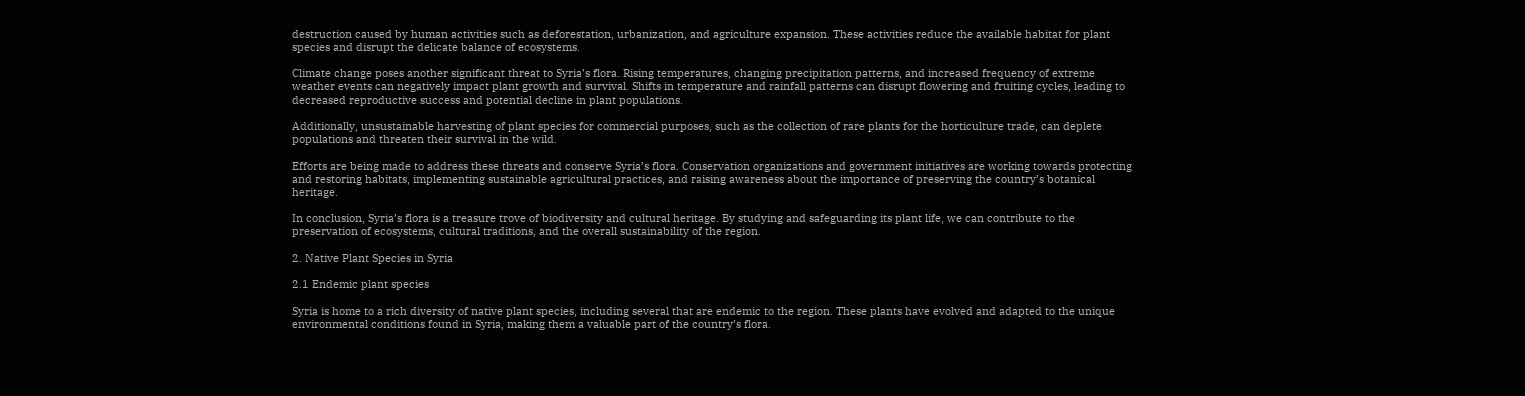destruction caused by human activities such as deforestation, urbanization, and agriculture expansion. These activities reduce the available habitat for plant species and disrupt the delicate balance of ecosystems.

Climate change poses another significant threat to Syria’s flora. Rising temperatures, changing precipitation patterns, and increased frequency of extreme weather events can negatively impact plant growth and survival. Shifts in temperature and rainfall patterns can disrupt flowering and fruiting cycles, leading to decreased reproductive success and potential decline in plant populations.

Additionally, unsustainable harvesting of plant species for commercial purposes, such as the collection of rare plants for the horticulture trade, can deplete populations and threaten their survival in the wild.

Efforts are being made to address these threats and conserve Syria’s flora. Conservation organizations and government initiatives are working towards protecting and restoring habitats, implementing sustainable agricultural practices, and raising awareness about the importance of preserving the country’s botanical heritage.

In conclusion, Syria’s flora is a treasure trove of biodiversity and cultural heritage. By studying and safeguarding its plant life, we can contribute to the preservation of ecosystems, cultural traditions, and the overall sustainability of the region.

2. Native Plant Species in Syria

2.1 Endemic plant species

Syria is home to a rich diversity of native plant species, including several that are endemic to the region. These plants have evolved and adapted to the unique environmental conditions found in Syria, making them a valuable part of the country’s flora.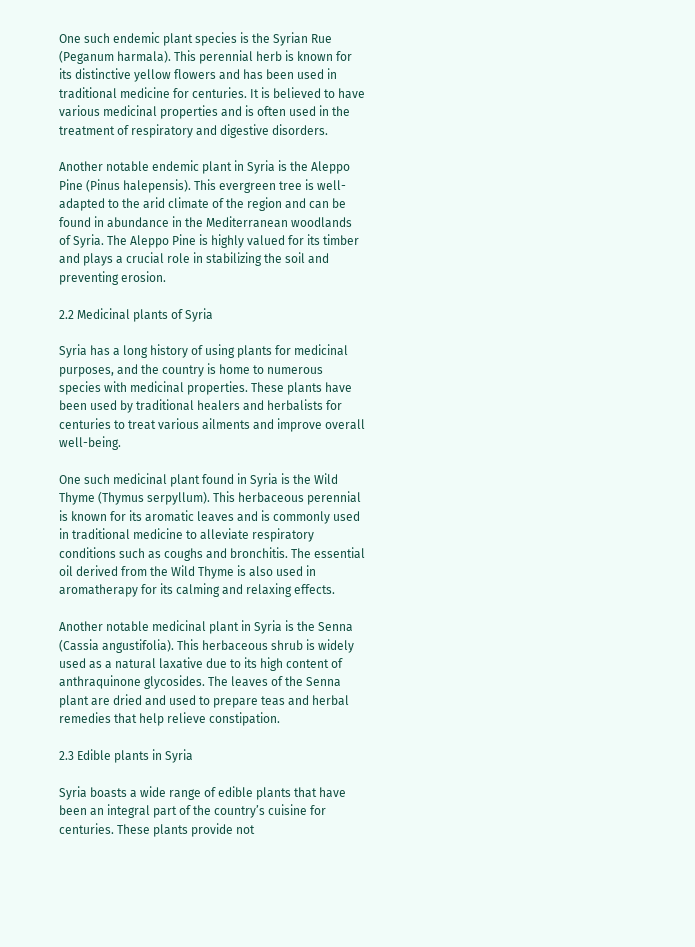One such endemic plant species is the Syrian Rue (Peganum harmala). This perennial herb is known for its distinctive yellow flowers and has been used in traditional medicine for centuries. It is believed to have various medicinal properties and is often used in the treatment of respiratory and digestive disorders.

Another notable endemic plant in Syria is the Aleppo Pine (Pinus halepensis). This evergreen tree is well-adapted to the arid climate of the region and can be found in abundance in the Mediterranean woodlands of Syria. The Aleppo Pine is highly valued for its timber and plays a crucial role in stabilizing the soil and preventing erosion.

2.2 Medicinal plants of Syria

Syria has a long history of using plants for medicinal purposes, and the country is home to numerous species with medicinal properties. These plants have been used by traditional healers and herbalists for centuries to treat various ailments and improve overall well-being.

One such medicinal plant found in Syria is the Wild Thyme (Thymus serpyllum). This herbaceous perennial is known for its aromatic leaves and is commonly used in traditional medicine to alleviate respiratory conditions such as coughs and bronchitis. The essential oil derived from the Wild Thyme is also used in aromatherapy for its calming and relaxing effects.

Another notable medicinal plant in Syria is the Senna (Cassia angustifolia). This herbaceous shrub is widely used as a natural laxative due to its high content of anthraquinone glycosides. The leaves of the Senna plant are dried and used to prepare teas and herbal remedies that help relieve constipation.

2.3 Edible plants in Syria

Syria boasts a wide range of edible plants that have been an integral part of the country’s cuisine for centuries. These plants provide not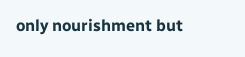only nourishment but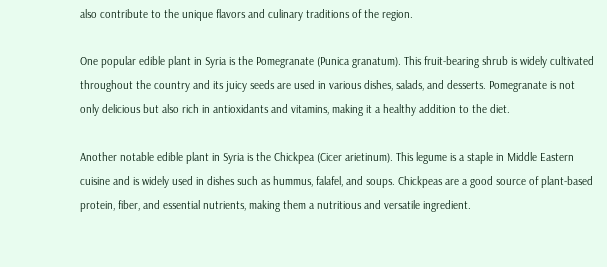also contribute to the unique flavors and culinary traditions of the region.

One popular edible plant in Syria is the Pomegranate (Punica granatum). This fruit-bearing shrub is widely cultivated throughout the country and its juicy seeds are used in various dishes, salads, and desserts. Pomegranate is not only delicious but also rich in antioxidants and vitamins, making it a healthy addition to the diet.

Another notable edible plant in Syria is the Chickpea (Cicer arietinum). This legume is a staple in Middle Eastern cuisine and is widely used in dishes such as hummus, falafel, and soups. Chickpeas are a good source of plant-based protein, fiber, and essential nutrients, making them a nutritious and versatile ingredient.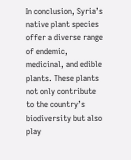In conclusion, Syria’s native plant species offer a diverse range of endemic, medicinal, and edible plants. These plants not only contribute to the country’s biodiversity but also play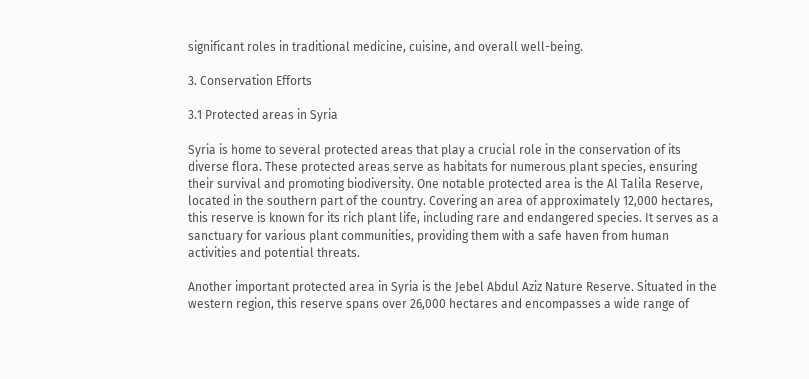significant roles in traditional medicine, cuisine, and overall well-being.

3. Conservation Efforts

3.1 Protected areas in Syria

Syria is home to several protected areas that play a crucial role in the conservation of its diverse flora. These protected areas serve as habitats for numerous plant species, ensuring their survival and promoting biodiversity. One notable protected area is the Al Talila Reserve, located in the southern part of the country. Covering an area of approximately 12,000 hectares, this reserve is known for its rich plant life, including rare and endangered species. It serves as a sanctuary for various plant communities, providing them with a safe haven from human activities and potential threats.

Another important protected area in Syria is the Jebel Abdul Aziz Nature Reserve. Situated in the western region, this reserve spans over 26,000 hectares and encompasses a wide range of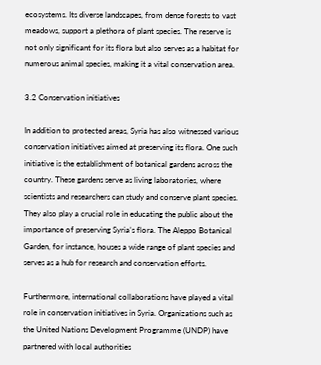ecosystems. Its diverse landscapes, from dense forests to vast meadows, support a plethora of plant species. The reserve is not only significant for its flora but also serves as a habitat for numerous animal species, making it a vital conservation area.

3.2 Conservation initiatives

In addition to protected areas, Syria has also witnessed various conservation initiatives aimed at preserving its flora. One such initiative is the establishment of botanical gardens across the country. These gardens serve as living laboratories, where scientists and researchers can study and conserve plant species. They also play a crucial role in educating the public about the importance of preserving Syria’s flora. The Aleppo Botanical Garden, for instance, houses a wide range of plant species and serves as a hub for research and conservation efforts.

Furthermore, international collaborations have played a vital role in conservation initiatives in Syria. Organizations such as the United Nations Development Programme (UNDP) have partnered with local authorities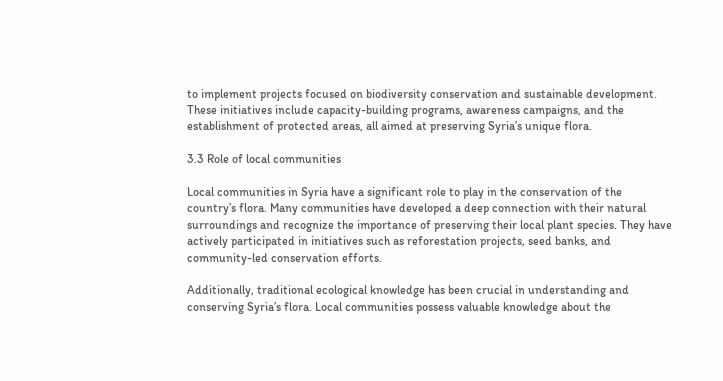to implement projects focused on biodiversity conservation and sustainable development. These initiatives include capacity-building programs, awareness campaigns, and the establishment of protected areas, all aimed at preserving Syria’s unique flora.

3.3 Role of local communities

Local communities in Syria have a significant role to play in the conservation of the country’s flora. Many communities have developed a deep connection with their natural surroundings and recognize the importance of preserving their local plant species. They have actively participated in initiatives such as reforestation projects, seed banks, and community-led conservation efforts.

Additionally, traditional ecological knowledge has been crucial in understanding and conserving Syria’s flora. Local communities possess valuable knowledge about the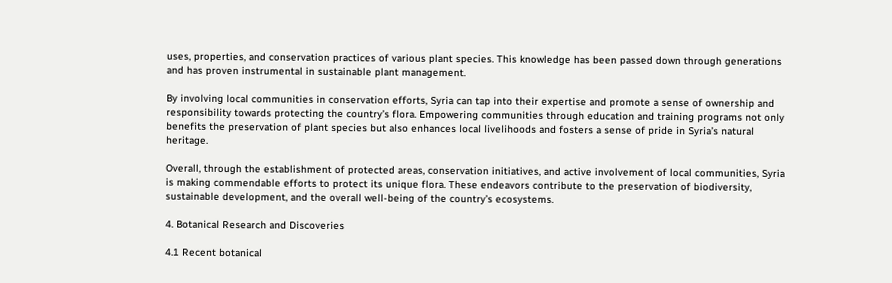uses, properties, and conservation practices of various plant species. This knowledge has been passed down through generations and has proven instrumental in sustainable plant management.

By involving local communities in conservation efforts, Syria can tap into their expertise and promote a sense of ownership and responsibility towards protecting the country’s flora. Empowering communities through education and training programs not only benefits the preservation of plant species but also enhances local livelihoods and fosters a sense of pride in Syria’s natural heritage.

Overall, through the establishment of protected areas, conservation initiatives, and active involvement of local communities, Syria is making commendable efforts to protect its unique flora. These endeavors contribute to the preservation of biodiversity, sustainable development, and the overall well-being of the country’s ecosystems.

4. Botanical Research and Discoveries

4.1 Recent botanical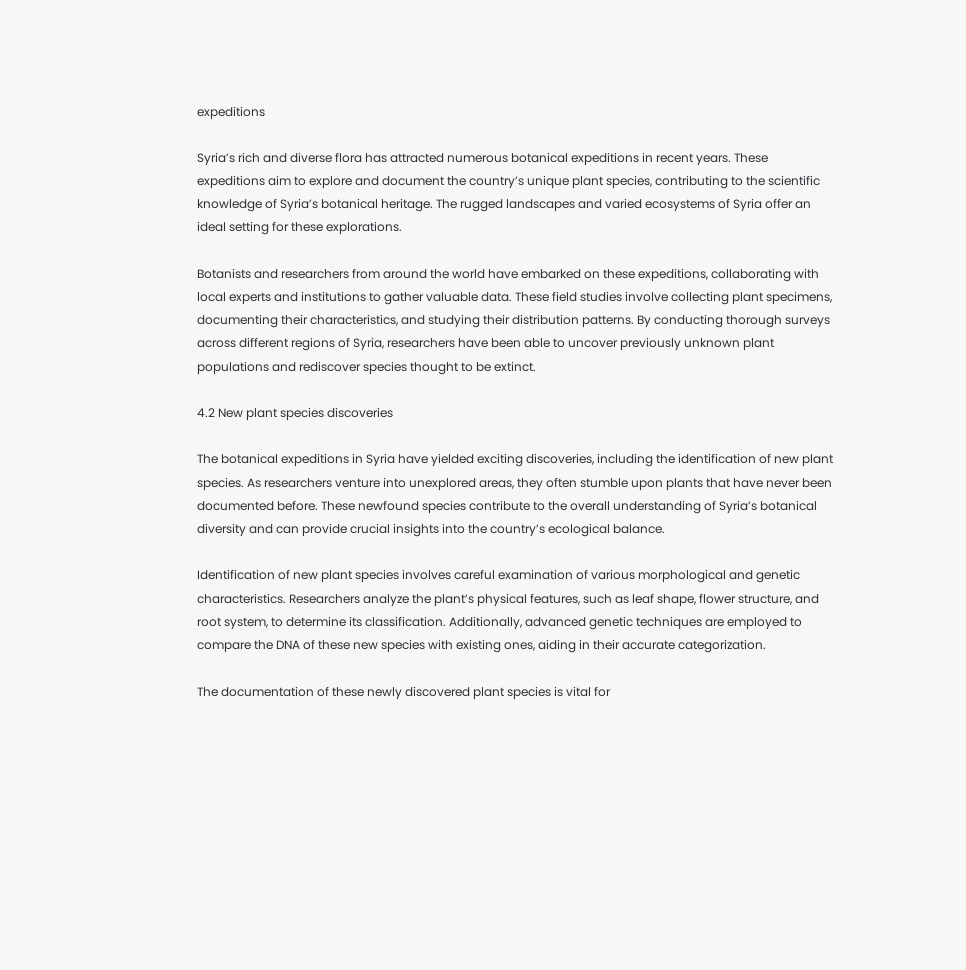expeditions

Syria’s rich and diverse flora has attracted numerous botanical expeditions in recent years. These expeditions aim to explore and document the country’s unique plant species, contributing to the scientific knowledge of Syria’s botanical heritage. The rugged landscapes and varied ecosystems of Syria offer an ideal setting for these explorations.

Botanists and researchers from around the world have embarked on these expeditions, collaborating with local experts and institutions to gather valuable data. These field studies involve collecting plant specimens, documenting their characteristics, and studying their distribution patterns. By conducting thorough surveys across different regions of Syria, researchers have been able to uncover previously unknown plant populations and rediscover species thought to be extinct.

4.2 New plant species discoveries

The botanical expeditions in Syria have yielded exciting discoveries, including the identification of new plant species. As researchers venture into unexplored areas, they often stumble upon plants that have never been documented before. These newfound species contribute to the overall understanding of Syria’s botanical diversity and can provide crucial insights into the country’s ecological balance.

Identification of new plant species involves careful examination of various morphological and genetic characteristics. Researchers analyze the plant’s physical features, such as leaf shape, flower structure, and root system, to determine its classification. Additionally, advanced genetic techniques are employed to compare the DNA of these new species with existing ones, aiding in their accurate categorization.

The documentation of these newly discovered plant species is vital for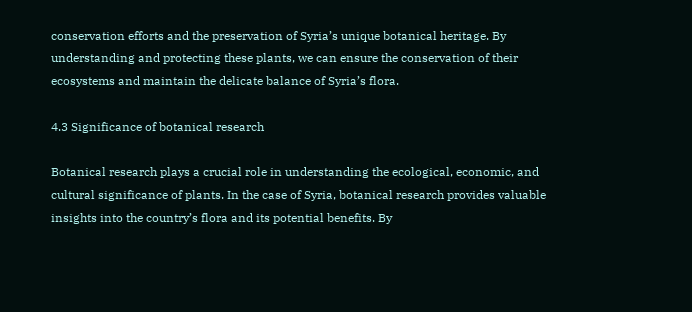conservation efforts and the preservation of Syria’s unique botanical heritage. By understanding and protecting these plants, we can ensure the conservation of their ecosystems and maintain the delicate balance of Syria’s flora.

4.3 Significance of botanical research

Botanical research plays a crucial role in understanding the ecological, economic, and cultural significance of plants. In the case of Syria, botanical research provides valuable insights into the country’s flora and its potential benefits. By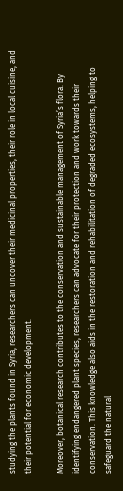studying the plants found in Syria, researchers can uncover their medicinal properties, their role in local cuisine, and their potential for economic development.

Moreover, botanical research contributes to the conservation and sustainable management of Syria’s flora. By identifying endangered plant species, researchers can advocate for their protection and work towards their conservation. This knowledge also aids in the restoration and rehabilitation of degraded ecosystems, helping to safeguard the natural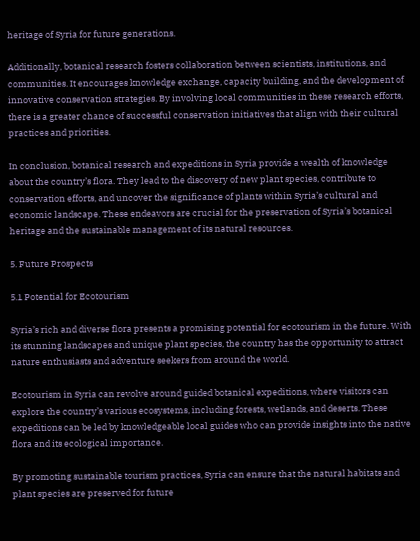heritage of Syria for future generations.

Additionally, botanical research fosters collaboration between scientists, institutions, and communities. It encourages knowledge exchange, capacity building, and the development of innovative conservation strategies. By involving local communities in these research efforts, there is a greater chance of successful conservation initiatives that align with their cultural practices and priorities.

In conclusion, botanical research and expeditions in Syria provide a wealth of knowledge about the country’s flora. They lead to the discovery of new plant species, contribute to conservation efforts, and uncover the significance of plants within Syria’s cultural and economic landscape. These endeavors are crucial for the preservation of Syria’s botanical heritage and the sustainable management of its natural resources.

5. Future Prospects

5.1 Potential for Ecotourism

Syria’s rich and diverse flora presents a promising potential for ecotourism in the future. With its stunning landscapes and unique plant species, the country has the opportunity to attract nature enthusiasts and adventure seekers from around the world.

Ecotourism in Syria can revolve around guided botanical expeditions, where visitors can explore the country’s various ecosystems, including forests, wetlands, and deserts. These expeditions can be led by knowledgeable local guides who can provide insights into the native flora and its ecological importance.

By promoting sustainable tourism practices, Syria can ensure that the natural habitats and plant species are preserved for future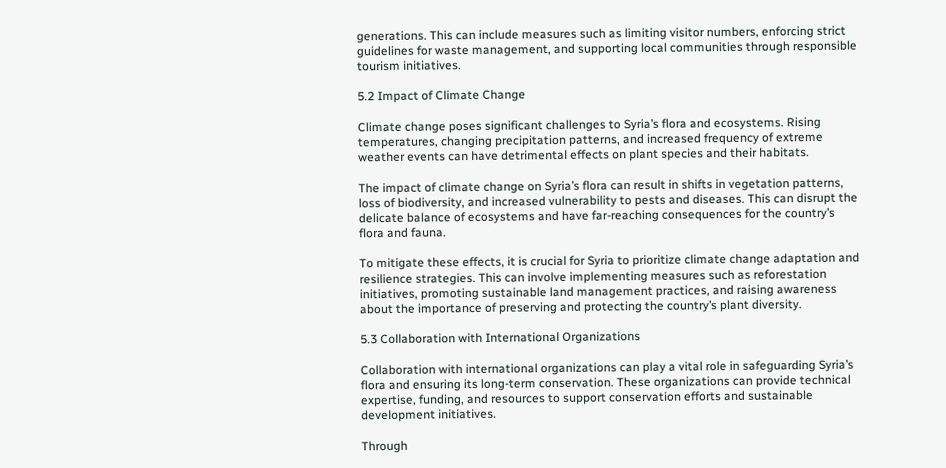generations. This can include measures such as limiting visitor numbers, enforcing strict guidelines for waste management, and supporting local communities through responsible tourism initiatives.

5.2 Impact of Climate Change

Climate change poses significant challenges to Syria’s flora and ecosystems. Rising temperatures, changing precipitation patterns, and increased frequency of extreme weather events can have detrimental effects on plant species and their habitats.

The impact of climate change on Syria’s flora can result in shifts in vegetation patterns, loss of biodiversity, and increased vulnerability to pests and diseases. This can disrupt the delicate balance of ecosystems and have far-reaching consequences for the country’s flora and fauna.

To mitigate these effects, it is crucial for Syria to prioritize climate change adaptation and resilience strategies. This can involve implementing measures such as reforestation initiatives, promoting sustainable land management practices, and raising awareness about the importance of preserving and protecting the country’s plant diversity.

5.3 Collaboration with International Organizations

Collaboration with international organizations can play a vital role in safeguarding Syria’s flora and ensuring its long-term conservation. These organizations can provide technical expertise, funding, and resources to support conservation efforts and sustainable development initiatives.

Through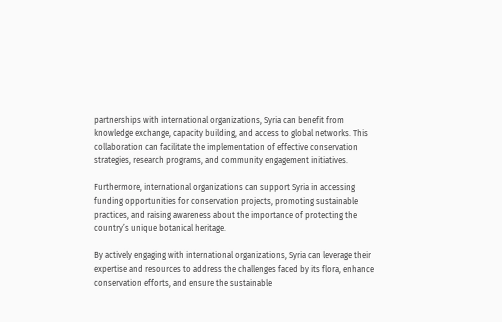partnerships with international organizations, Syria can benefit from knowledge exchange, capacity building, and access to global networks. This collaboration can facilitate the implementation of effective conservation strategies, research programs, and community engagement initiatives.

Furthermore, international organizations can support Syria in accessing funding opportunities for conservation projects, promoting sustainable practices, and raising awareness about the importance of protecting the country’s unique botanical heritage.

By actively engaging with international organizations, Syria can leverage their expertise and resources to address the challenges faced by its flora, enhance conservation efforts, and ensure the sustainable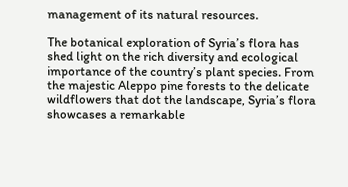management of its natural resources.

The botanical exploration of Syria’s flora has shed light on the rich diversity and ecological importance of the country’s plant species. From the majestic Aleppo pine forests to the delicate wildflowers that dot the landscape, Syria’s flora showcases a remarkable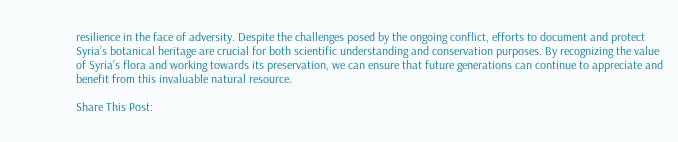resilience in the face of adversity. Despite the challenges posed by the ongoing conflict, efforts to document and protect Syria’s botanical heritage are crucial for both scientific understanding and conservation purposes. By recognizing the value of Syria’s flora and working towards its preservation, we can ensure that future generations can continue to appreciate and benefit from this invaluable natural resource.

Share This Post: